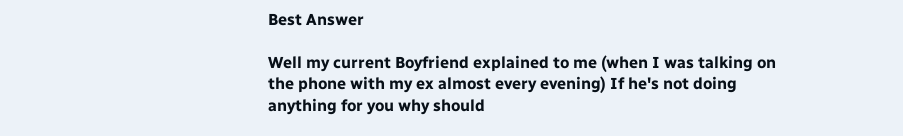Best Answer

Well my current Boyfriend explained to me (when I was talking on the phone with my ex almost every evening) If he's not doing anything for you why should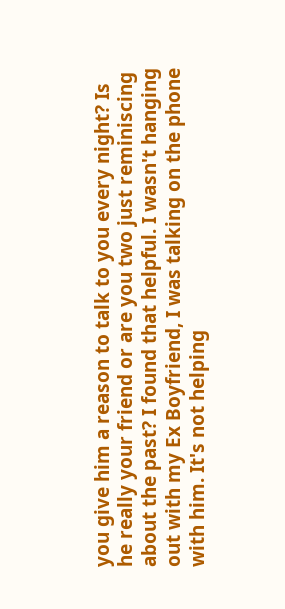you give him a reason to talk to you every night? Is he really your friend or are you two just reminiscing about the past? I found that helpful. I wasn't hanging out with my Ex Boyfriend, I was talking on the phone with him. It's not helping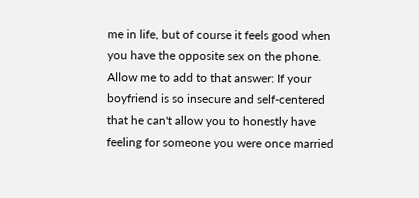me in life, but of course it feels good when you have the opposite sex on the phone. Allow me to add to that answer: If your boyfriend is so insecure and self-centered that he can't allow you to honestly have feeling for someone you were once married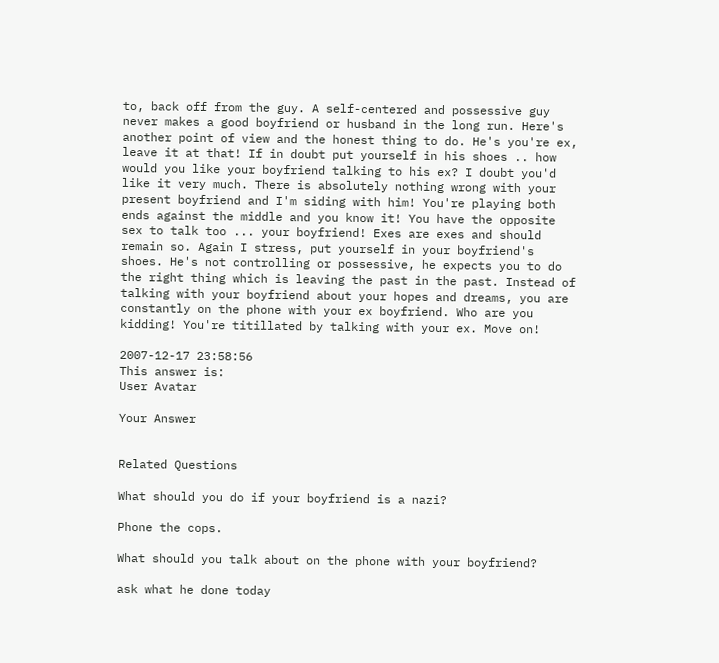to, back off from the guy. A self-centered and possessive guy never makes a good boyfriend or husband in the long run. Here's another point of view and the honest thing to do. He's you're ex, leave it at that! If in doubt put yourself in his shoes .. how would you like your boyfriend talking to his ex? I doubt you'd like it very much. There is absolutely nothing wrong with your present boyfriend and I'm siding with him! You're playing both ends against the middle and you know it! You have the opposite sex to talk too ... your boyfriend! Exes are exes and should remain so. Again I stress, put yourself in your boyfriend's shoes. He's not controlling or possessive, he expects you to do the right thing which is leaving the past in the past. Instead of talking with your boyfriend about your hopes and dreams, you are constantly on the phone with your ex boyfriend. Who are you kidding! You're titillated by talking with your ex. Move on!

2007-12-17 23:58:56
This answer is:
User Avatar

Your Answer


Related Questions

What should you do if your boyfriend is a nazi?

Phone the cops.

What should you talk about on the phone with your boyfriend?

ask what he done today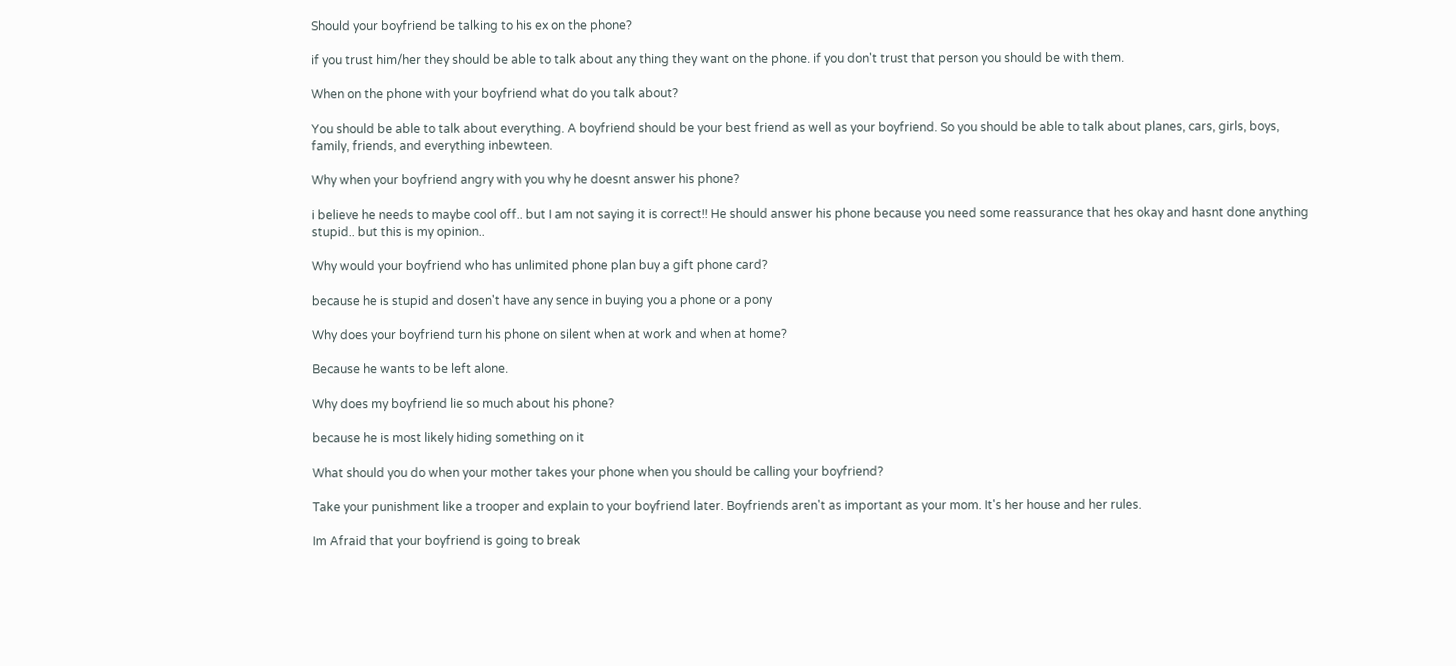Should your boyfriend be talking to his ex on the phone?

if you trust him/her they should be able to talk about any thing they want on the phone. if you don't trust that person you should be with them.

When on the phone with your boyfriend what do you talk about?

You should be able to talk about everything. A boyfriend should be your best friend as well as your boyfriend. So you should be able to talk about planes, cars, girls, boys, family, friends, and everything inbewteen.

Why when your boyfriend angry with you why he doesnt answer his phone?

i believe he needs to maybe cool off.. but I am not saying it is correct!! He should answer his phone because you need some reassurance that hes okay and hasnt done anything stupid.. but this is my opinion..

Why would your boyfriend who has unlimited phone plan buy a gift phone card?

because he is stupid and dosen't have any sence in buying you a phone or a pony

Why does your boyfriend turn his phone on silent when at work and when at home?

Because he wants to be left alone.

Why does my boyfriend lie so much about his phone?

because he is most likely hiding something on it

What should you do when your mother takes your phone when you should be calling your boyfriend?

Take your punishment like a trooper and explain to your boyfriend later. Boyfriends aren't as important as your mom. It's her house and her rules.

Im Afraid that your boyfriend is going to break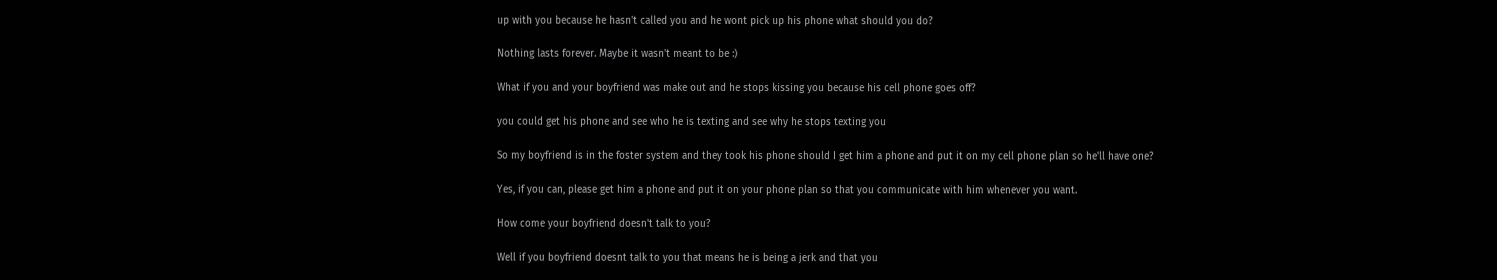up with you because he hasn't called you and he wont pick up his phone what should you do?

Nothing lasts forever. Maybe it wasn't meant to be :)

What if you and your boyfriend was make out and he stops kissing you because his cell phone goes off?

you could get his phone and see who he is texting and see why he stops texting you

So my boyfriend is in the foster system and they took his phone should I get him a phone and put it on my cell phone plan so he'll have one?

Yes, if you can, please get him a phone and put it on your phone plan so that you communicate with him whenever you want.

How come your boyfriend doesn't talk to you?

Well if you boyfriend doesnt talk to you that means he is being a jerk and that you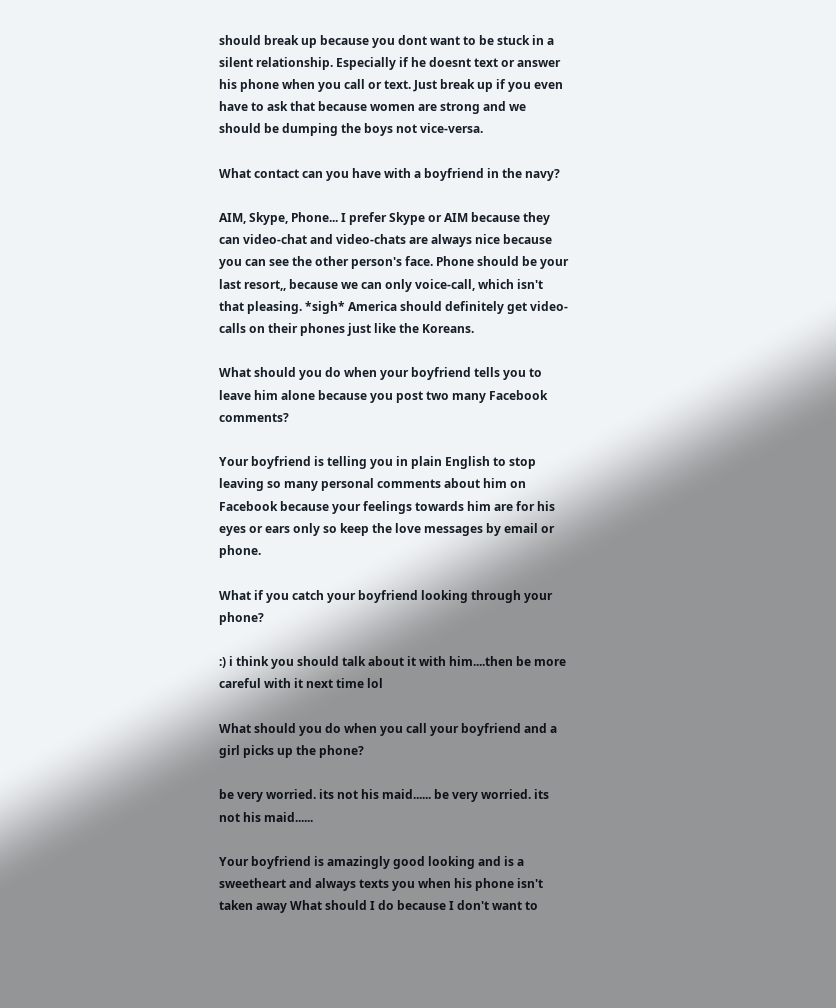should break up because you dont want to be stuck in a silent relationship. Especially if he doesnt text or answer his phone when you call or text. Just break up if you even have to ask that because women are strong and we should be dumping the boys not vice-versa.

What contact can you have with a boyfriend in the navy?

AIM, Skype, Phone... I prefer Skype or AIM because they can video-chat and video-chats are always nice because you can see the other person's face. Phone should be your last resort,, because we can only voice-call, which isn't that pleasing. *sigh* America should definitely get video-calls on their phones just like the Koreans.

What should you do when your boyfriend tells you to leave him alone because you post two many Facebook comments?

Your boyfriend is telling you in plain English to stop leaving so many personal comments about him on Facebook because your feelings towards him are for his eyes or ears only so keep the love messages by email or phone.

What if you catch your boyfriend looking through your phone?

:) i think you should talk about it with him....then be more careful with it next time lol

What should you do when you call your boyfriend and a girl picks up the phone?

be very worried. its not his maid...... be very worried. its not his maid......

Your boyfriend is amazingly good looking and is a sweetheart and always texts you when his phone isn't taken away What should I do because I don't want to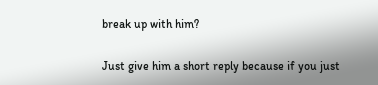break up with him?

Just give him a short reply because if you just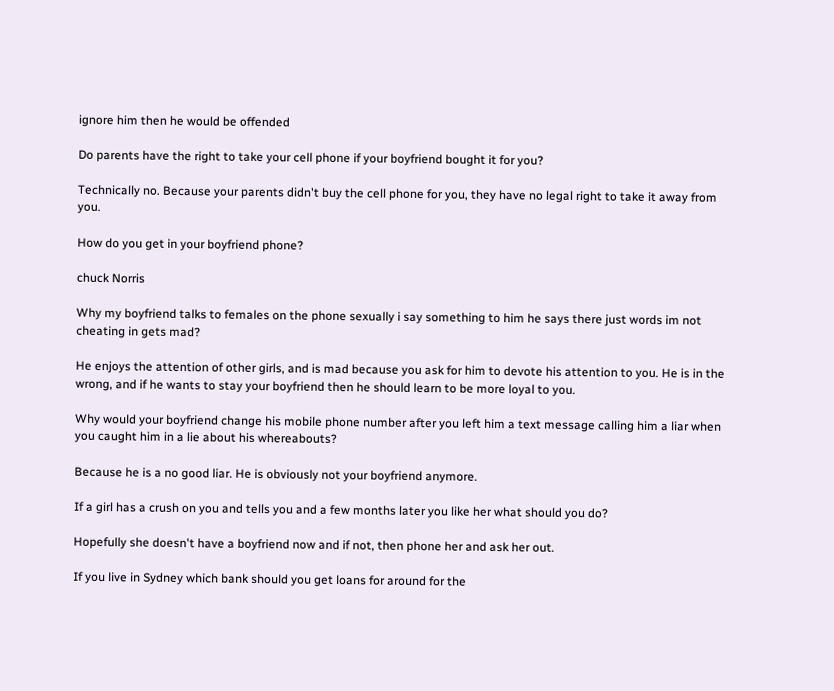ignore him then he would be offended

Do parents have the right to take your cell phone if your boyfriend bought it for you?

Technically no. Because your parents didn't buy the cell phone for you, they have no legal right to take it away from you.

How do you get in your boyfriend phone?

chuck Norris

Why my boyfriend talks to females on the phone sexually i say something to him he says there just words im not cheating in gets mad?

He enjoys the attention of other girls, and is mad because you ask for him to devote his attention to you. He is in the wrong, and if he wants to stay your boyfriend then he should learn to be more loyal to you.

Why would your boyfriend change his mobile phone number after you left him a text message calling him a liar when you caught him in a lie about his whereabouts?

Because he is a no good liar. He is obviously not your boyfriend anymore.

If a girl has a crush on you and tells you and a few months later you like her what should you do?

Hopefully she doesn't have a boyfriend now and if not, then phone her and ask her out.

If you live in Sydney which bank should you get loans for around for the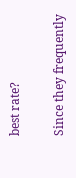best rate?

Since they frequently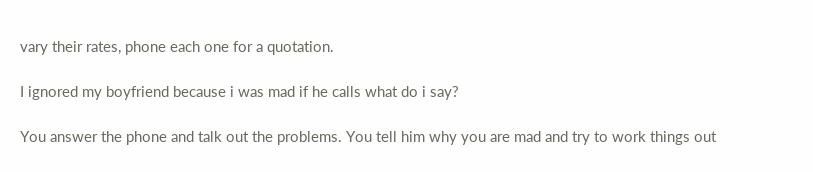vary their rates, phone each one for a quotation.

I ignored my boyfriend because i was mad if he calls what do i say?

You answer the phone and talk out the problems. You tell him why you are mad and try to work things out